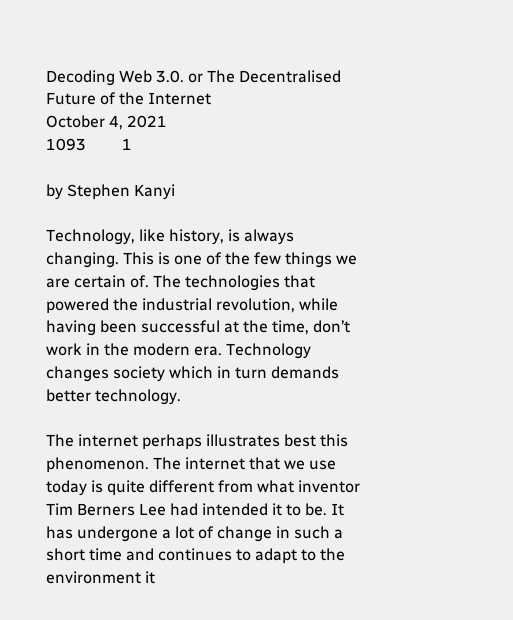Decoding Web 3.0. or The Decentralised Future of the Internet
October 4, 2021
1093         1

by Stephen Kanyi

Technology, like history, is always changing. This is one of the few things we are certain of. The technologies that powered the industrial revolution, while having been successful at the time, don’t work in the modern era. Technology changes society which in turn demands better technology.

The internet perhaps illustrates best this phenomenon. The internet that we use today is quite different from what inventor Tim Berners Lee had intended it to be. It has undergone a lot of change in such a short time and continues to adapt to the environment it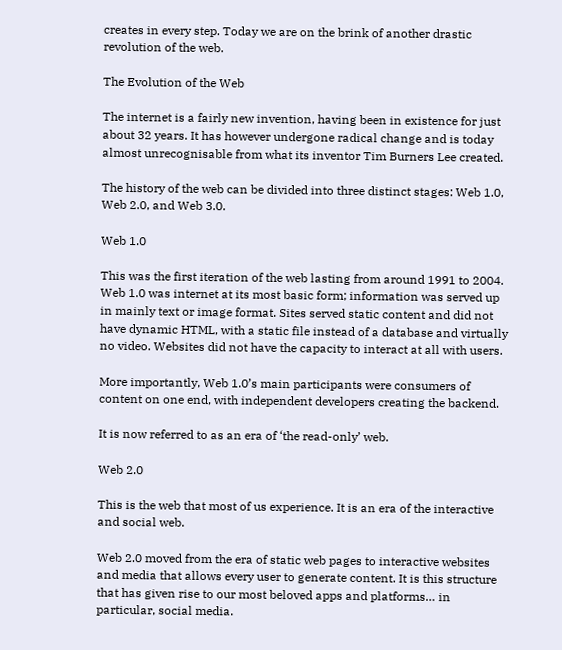creates in every step. Today we are on the brink of another drastic revolution of the web.

The Evolution of the Web

The internet is a fairly new invention, having been in existence for just about 32 years. It has however undergone radical change and is today almost unrecognisable from what its inventor Tim Burners Lee created.

The history of the web can be divided into three distinct stages: Web 1.0, Web 2.0, and Web 3.0.

Web 1.0

This was the first iteration of the web lasting from around 1991 to 2004. Web 1.0 was internet at its most basic form; information was served up in mainly text or image format. Sites served static content and did not have dynamic HTML, with a static file instead of a database and virtually no video. Websites did not have the capacity to interact at all with users.

More importantly, Web 1.0’s main participants were consumers of content on one end, with independent developers creating the backend.

It is now referred to as an era of ‘the read-only’ web.

Web 2.0

This is the web that most of us experience. It is an era of the interactive and social web.

Web 2.0 moved from the era of static web pages to interactive websites and media that allows every user to generate content. It is this structure that has given rise to our most beloved apps and platforms… in particular, social media.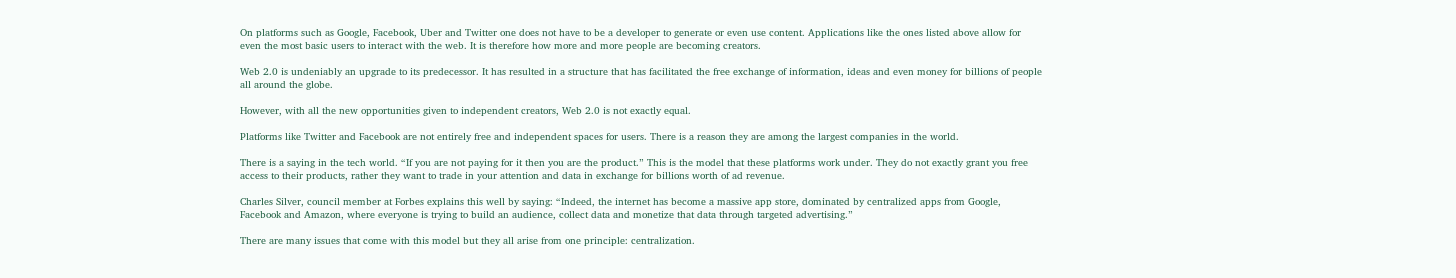On platforms such as Google, Facebook, Uber and Twitter one does not have to be a developer to generate or even use content. Applications like the ones listed above allow for even the most basic users to interact with the web. It is therefore how more and more people are becoming creators.

Web 2.0 is undeniably an upgrade to its predecessor. It has resulted in a structure that has facilitated the free exchange of information, ideas and even money for billions of people all around the globe.

However, with all the new opportunities given to independent creators, Web 2.0 is not exactly equal.

Platforms like Twitter and Facebook are not entirely free and independent spaces for users. There is a reason they are among the largest companies in the world.

There is a saying in the tech world. “If you are not paying for it then you are the product.” This is the model that these platforms work under. They do not exactly grant you free access to their products, rather they want to trade in your attention and data in exchange for billions worth of ad revenue.

Charles Silver, council member at Forbes explains this well by saying: “Indeed, the internet has become a massive app store, dominated by centralized apps from Google, Facebook and Amazon, where everyone is trying to build an audience, collect data and monetize that data through targeted advertising.”

There are many issues that come with this model but they all arise from one principle: centralization.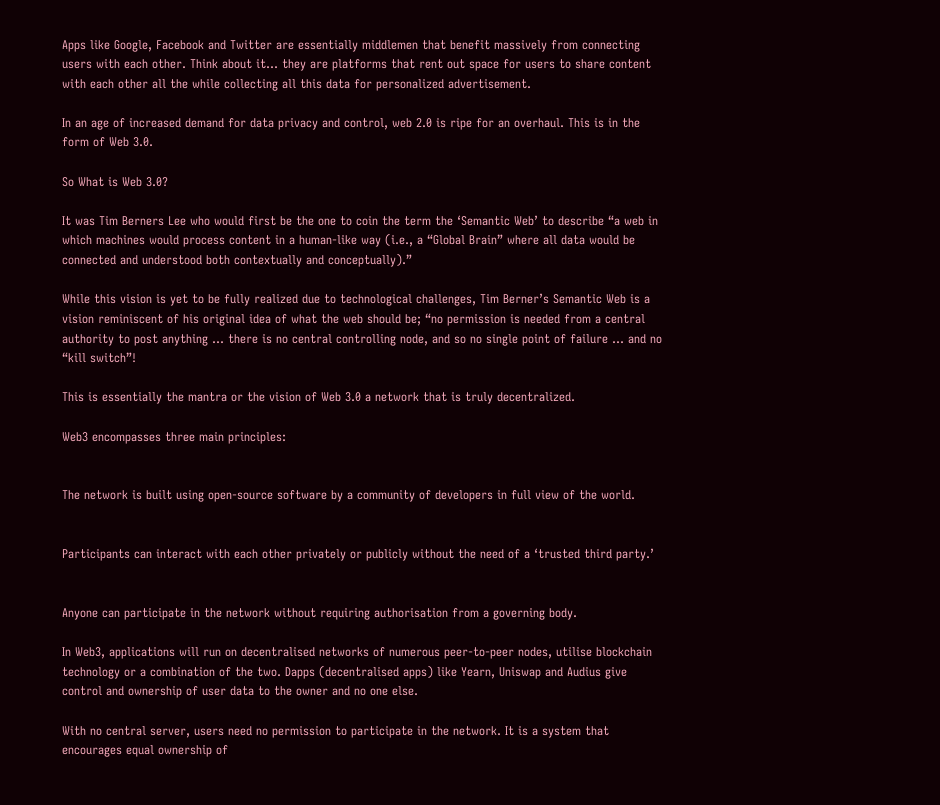Apps like Google, Facebook and Twitter are essentially middlemen that benefit massively from connecting users with each other. Think about it… they are platforms that rent out space for users to share content with each other all the while collecting all this data for personalized advertisement.

In an age of increased demand for data privacy and control, web 2.0 is ripe for an overhaul. This is in the form of Web 3.0.

So What is Web 3.0?

It was Tim Berners Lee who would first be the one to coin the term the ‘Semantic Web’ to describe “a web in which machines would process content in a human-like way (i.e., a “Global Brain” where all data would be connected and understood both contextually and conceptually).”

While this vision is yet to be fully realized due to technological challenges, Tim Berner’s Semantic Web is a vision reminiscent of his original idea of what the web should be; “no permission is needed from a central authority to post anything … there is no central controlling node, and so no single point of failure … and no “kill switch”!

This is essentially the mantra or the vision of Web 3.0 a network that is truly decentralized.

Web3 encompasses three main principles:


The network is built using open-source software by a community of developers in full view of the world.


Participants can interact with each other privately or publicly without the need of a ‘trusted third party.’


Anyone can participate in the network without requiring authorisation from a governing body.

In Web3, applications will run on decentralised networks of numerous peer-to-peer nodes, utilise blockchain technology or a combination of the two. Dapps (decentralised apps) like Yearn, Uniswap and Audius give control and ownership of user data to the owner and no one else.

With no central server, users need no permission to participate in the network. It is a system that encourages equal ownership of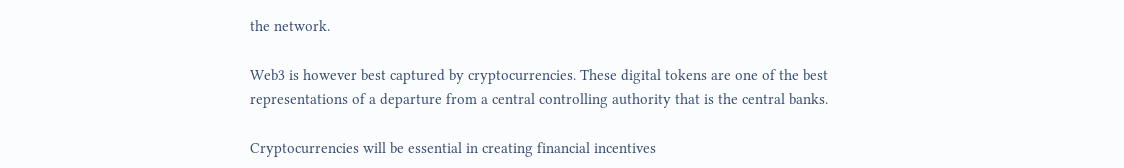the network.

Web3 is however best captured by cryptocurrencies. These digital tokens are one of the best representations of a departure from a central controlling authority that is the central banks.

Cryptocurrencies will be essential in creating financial incentives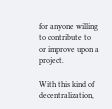for anyone willing to contribute to or improve upon a project.

With this kind of decentralization,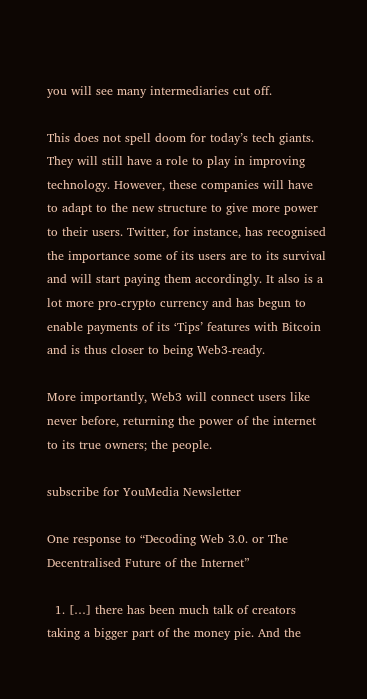you will see many intermediaries cut off.

This does not spell doom for today’s tech giants. They will still have a role to play in improving technology. However, these companies will have to adapt to the new structure to give more power to their users. Twitter, for instance, has recognised the importance some of its users are to its survival and will start paying them accordingly. It also is a lot more pro-crypto currency and has begun to enable payments of its ‘Tips’ features with Bitcoin and is thus closer to being Web3-ready.

More importantly, Web3 will connect users like never before, returning the power of the internet to its true owners; the people.

subscribe for YouMedia Newsletter

One response to “Decoding Web 3.0. or The Decentralised Future of the Internet”

  1. […] there has been much talk of creators taking a bigger part of the money pie. And the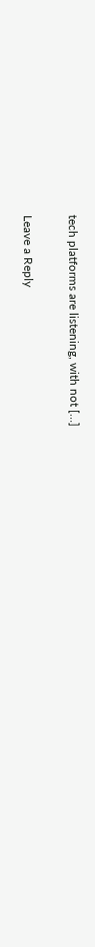tech platforms are listening, with not […]

Leave a Reply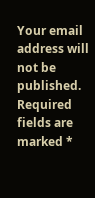Your email address will not be published. Required fields are marked *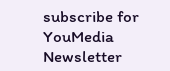subscribe for YouMedia Newsletter